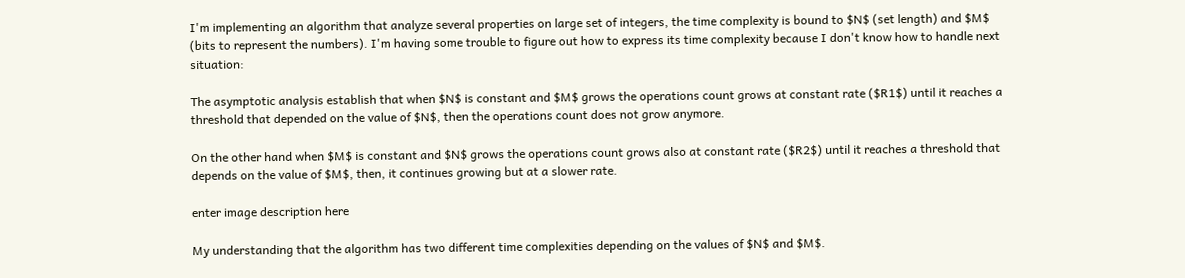I'm implementing an algorithm that analyze several properties on large set of integers, the time complexity is bound to $N$ (set length) and $M$ (bits to represent the numbers). I'm having some trouble to figure out how to express its time complexity because I don't know how to handle next situation:

The asymptotic analysis establish that when $N$ is constant and $M$ grows the operations count grows at constant rate ($R1$) until it reaches a threshold that depended on the value of $N$, then the operations count does not grow anymore.

On the other hand when $M$ is constant and $N$ grows the operations count grows also at constant rate ($R2$) until it reaches a threshold that depends on the value of $M$, then, it continues growing but at a slower rate.

enter image description here

My understanding that the algorithm has two different time complexities depending on the values of $N$ and $M$.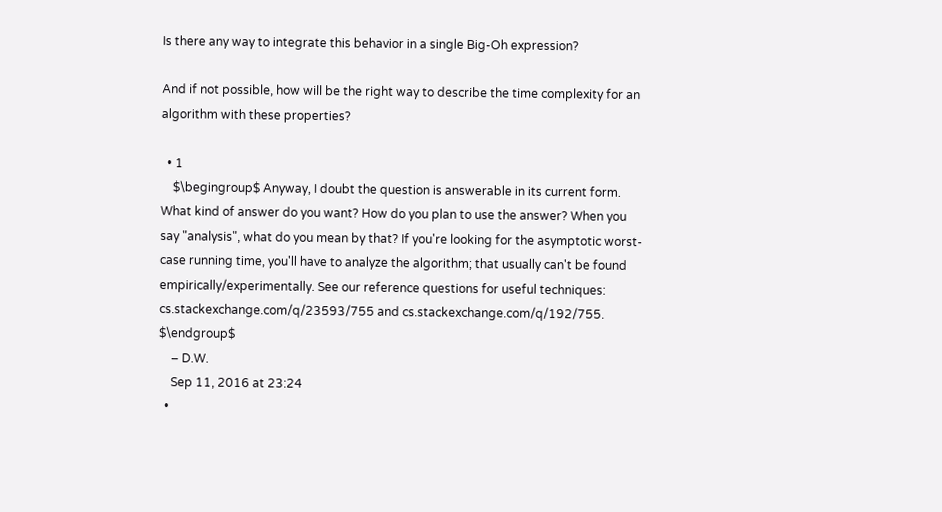Is there any way to integrate this behavior in a single Big-Oh expression?

And if not possible, how will be the right way to describe the time complexity for an algorithm with these properties?

  • 1
    $\begingroup$ Anyway, I doubt the question is answerable in its current form. What kind of answer do you want? How do you plan to use the answer? When you say "analysis", what do you mean by that? If you're looking for the asymptotic worst-case running time, you'll have to analyze the algorithm; that usually can't be found empirically/experimentally. See our reference questions for useful techniques: cs.stackexchange.com/q/23593/755 and cs.stackexchange.com/q/192/755. $\endgroup$
    – D.W.
    Sep 11, 2016 at 23:24
  •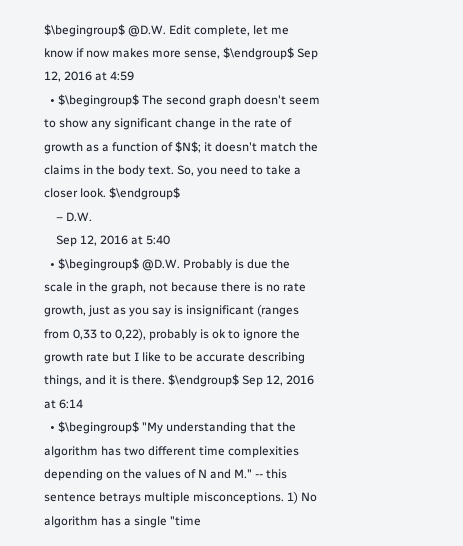$\begingroup$ @D.W. Edit complete, let me know if now makes more sense, $\endgroup$ Sep 12, 2016 at 4:59
  • $\begingroup$ The second graph doesn't seem to show any significant change in the rate of growth as a function of $N$; it doesn't match the claims in the body text. So, you need to take a closer look. $\endgroup$
    – D.W.
    Sep 12, 2016 at 5:40
  • $\begingroup$ @D.W. Probably is due the scale in the graph, not because there is no rate growth, just as you say is insignificant (ranges from 0,33 to 0,22), probably is ok to ignore the growth rate but I like to be accurate describing things, and it is there. $\endgroup$ Sep 12, 2016 at 6:14
  • $\begingroup$ "My understanding that the algorithm has two different time complexities depending on the values of N and M." -- this sentence betrays multiple misconceptions. 1) No algorithm has a single "time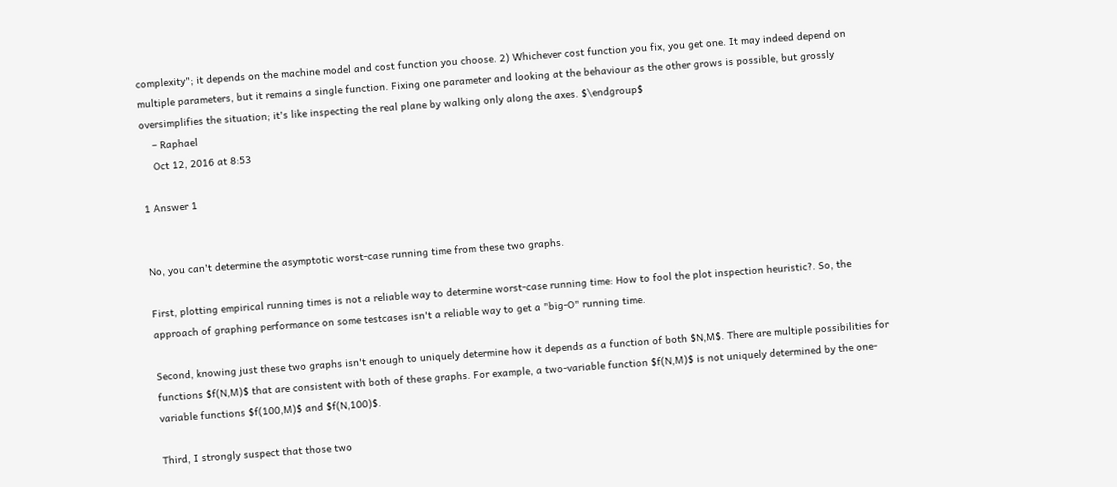complexity"; it depends on the machine model and cost function you choose. 2) Whichever cost function you fix, you get one. It may indeed depend on multiple parameters, but it remains a single function. Fixing one parameter and looking at the behaviour as the other grows is possible, but grossly oversimplifies the situation; it's like inspecting the real plane by walking only along the axes. $\endgroup$
    – Raphael
    Oct 12, 2016 at 8:53

1 Answer 1


No, you can't determine the asymptotic worst-case running time from these two graphs.

First, plotting empirical running times is not a reliable way to determine worst-case running time: How to fool the plot inspection heuristic?. So, the approach of graphing performance on some testcases isn't a reliable way to get a "big-O" running time.

Second, knowing just these two graphs isn't enough to uniquely determine how it depends as a function of both $N,M$. There are multiple possibilities for functions $f(N,M)$ that are consistent with both of these graphs. For example, a two-variable function $f(N,M)$ is not uniquely determined by the one-variable functions $f(100,M)$ and $f(N,100)$.

Third, I strongly suspect that those two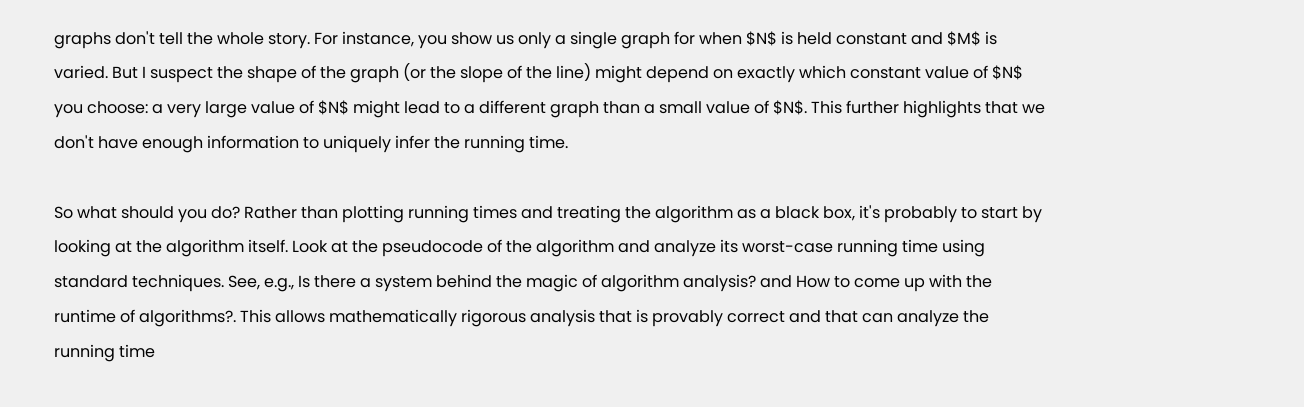graphs don't tell the whole story. For instance, you show us only a single graph for when $N$ is held constant and $M$ is varied. But I suspect the shape of the graph (or the slope of the line) might depend on exactly which constant value of $N$ you choose: a very large value of $N$ might lead to a different graph than a small value of $N$. This further highlights that we don't have enough information to uniquely infer the running time.

So what should you do? Rather than plotting running times and treating the algorithm as a black box, it's probably to start by looking at the algorithm itself. Look at the pseudocode of the algorithm and analyze its worst-case running time using standard techniques. See, e.g., Is there a system behind the magic of algorithm analysis? and How to come up with the runtime of algorithms?. This allows mathematically rigorous analysis that is provably correct and that can analyze the running time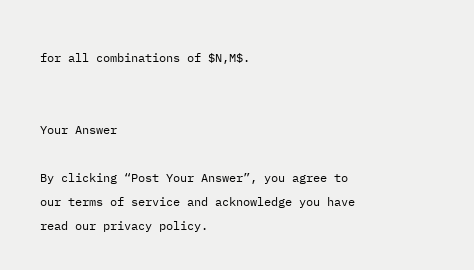for all combinations of $N,M$.


Your Answer

By clicking “Post Your Answer”, you agree to our terms of service and acknowledge you have read our privacy policy.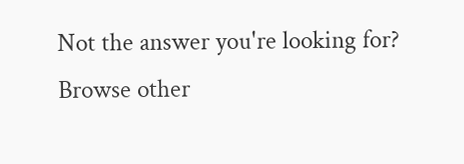Not the answer you're looking for? Browse other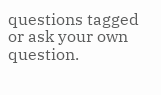questions tagged or ask your own question.